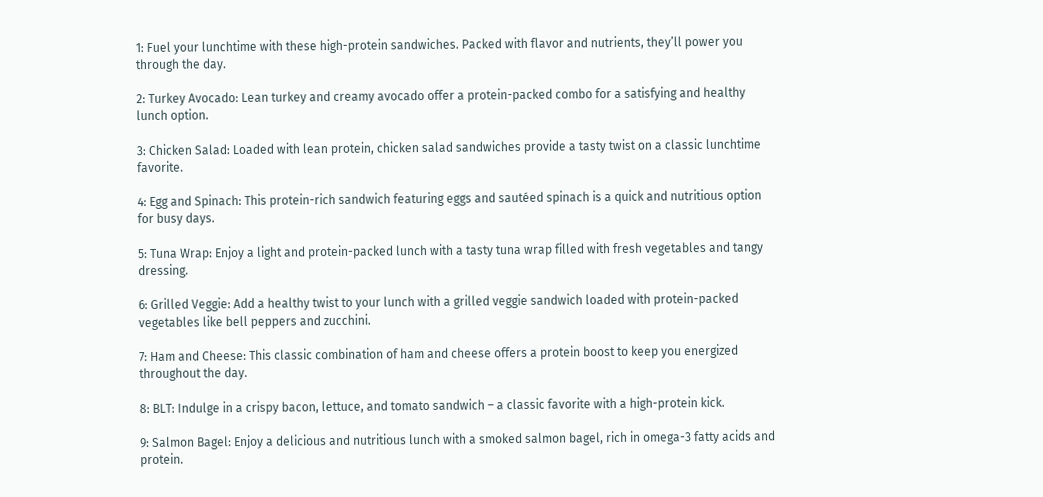1: Fuel your lunchtime with these high-protein sandwiches. Packed with flavor and nutrients, they’ll power you through the day.

2: Turkey Avocado: Lean turkey and creamy avocado offer a protein-packed combo for a satisfying and healthy lunch option.

3: Chicken Salad: Loaded with lean protein, chicken salad sandwiches provide a tasty twist on a classic lunchtime favorite.

4: Egg and Spinach: This protein-rich sandwich featuring eggs and sautéed spinach is a quick and nutritious option for busy days.

5: Tuna Wrap: Enjoy a light and protein-packed lunch with a tasty tuna wrap filled with fresh vegetables and tangy dressing.

6: Grilled Veggie: Add a healthy twist to your lunch with a grilled veggie sandwich loaded with protein-packed vegetables like bell peppers and zucchini.

7: Ham and Cheese: This classic combination of ham and cheese offers a protein boost to keep you energized throughout the day.

8: BLT: Indulge in a crispy bacon, lettuce, and tomato sandwich – a classic favorite with a high-protein kick.

9: Salmon Bagel: Enjoy a delicious and nutritious lunch with a smoked salmon bagel, rich in omega-3 fatty acids and protein.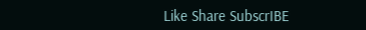Like Share SubscrIBE